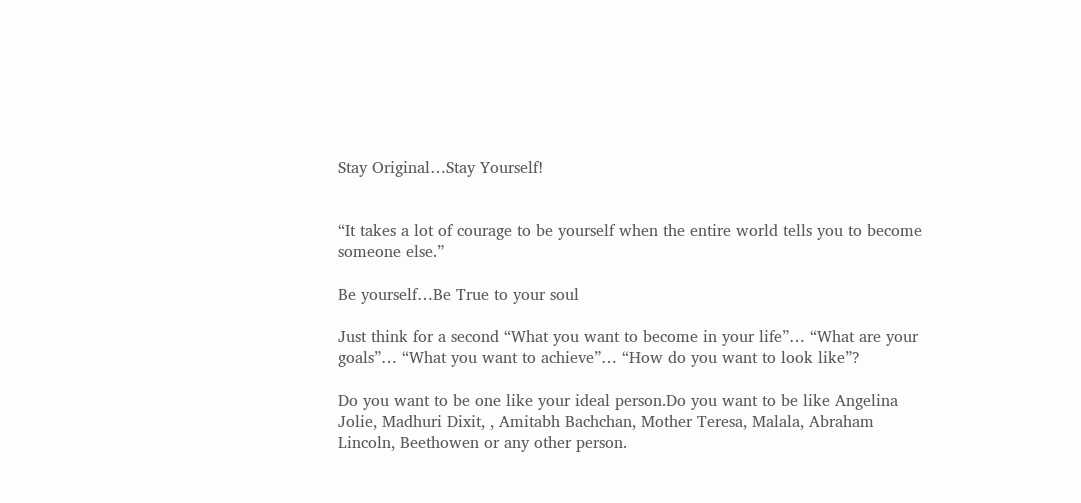Stay Original…Stay Yourself!


“It takes a lot of courage to be yourself when the entire world tells you to become someone else.”

Be yourself…Be True to your soul

Just think for a second “What you want to become in your life”… “What are your goals”… “What you want to achieve”… “How do you want to look like”?

Do you want to be one like your ideal person.Do you want to be like Angelina Jolie, Madhuri Dixit, , Amitabh Bachchan, Mother Teresa, Malala, Abraham Lincoln, Beethowen or any other person.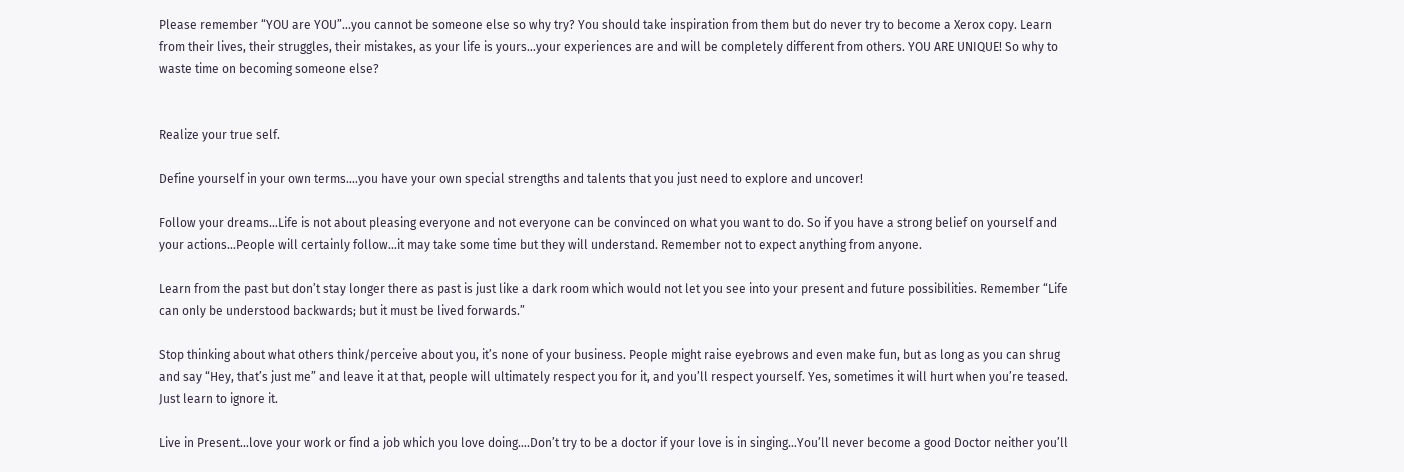Please remember “YOU are YOU”…you cannot be someone else so why try? You should take inspiration from them but do never try to become a Xerox copy. Learn from their lives, their struggles, their mistakes, as your life is yours…your experiences are and will be completely different from others. YOU ARE UNIQUE! So why to waste time on becoming someone else?


Realize your true self.

Define yourself in your own terms….you have your own special strengths and talents that you just need to explore and uncover!

Follow your dreams…Life is not about pleasing everyone and not everyone can be convinced on what you want to do. So if you have a strong belief on yourself and your actions…People will certainly follow…it may take some time but they will understand. Remember not to expect anything from anyone.

Learn from the past but don’t stay longer there as past is just like a dark room which would not let you see into your present and future possibilities. Remember “Life can only be understood backwards; but it must be lived forwards.”

Stop thinking about what others think/perceive about you, it’s none of your business. People might raise eyebrows and even make fun, but as long as you can shrug and say “Hey, that’s just me” and leave it at that, people will ultimately respect you for it, and you’ll respect yourself. Yes, sometimes it will hurt when you’re teased. Just learn to ignore it.

Live in Present…love your work or find a job which you love doing….Don’t try to be a doctor if your love is in singing…You’ll never become a good Doctor neither you’ll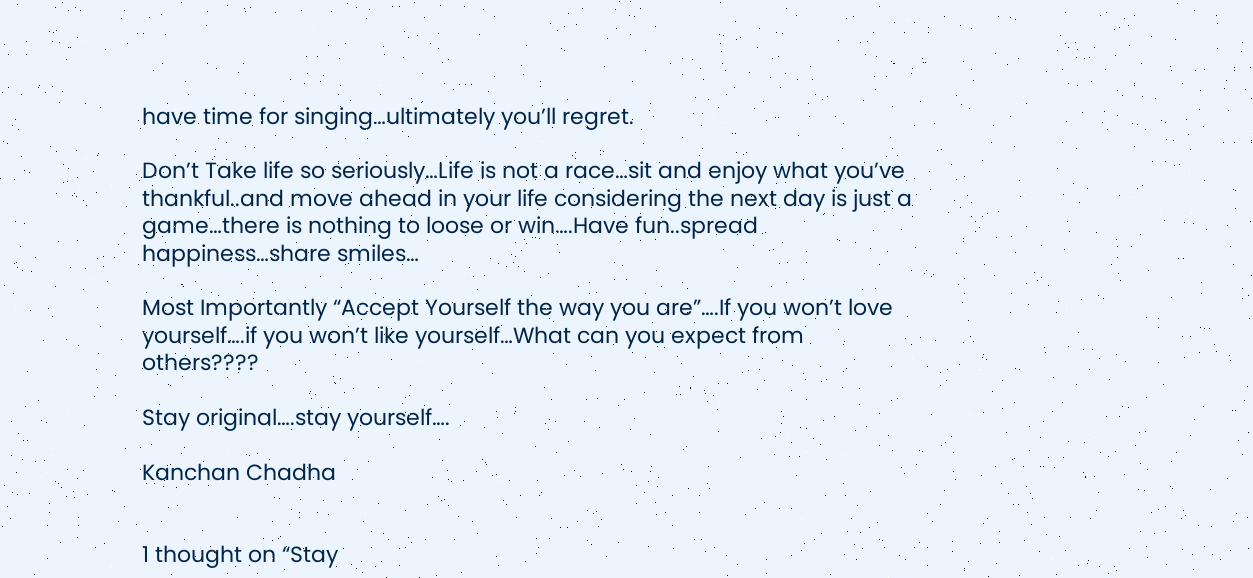have time for singing…ultimately you’ll regret.

Don’t Take life so seriously…Life is not a race…sit and enjoy what you’ve thankful..and move ahead in your life considering the next day is just a game…there is nothing to loose or win….Have fun..spread happiness…share smiles…

Most Importantly “Accept Yourself the way you are”….If you won’t love yourself….if you won’t like yourself…What can you expect from others????

Stay original….stay yourself….

Kanchan Chadha


1 thought on “Stay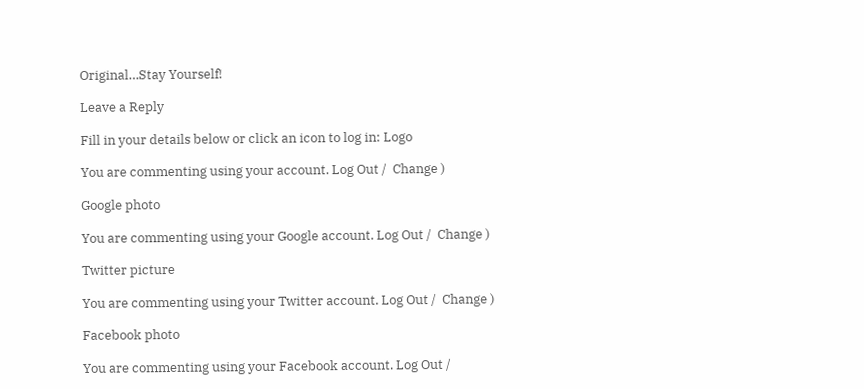Original…Stay Yourself!

Leave a Reply

Fill in your details below or click an icon to log in: Logo

You are commenting using your account. Log Out /  Change )

Google photo

You are commenting using your Google account. Log Out /  Change )

Twitter picture

You are commenting using your Twitter account. Log Out /  Change )

Facebook photo

You are commenting using your Facebook account. Log Out /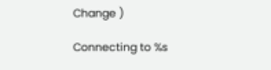Change )

Connecting to %s